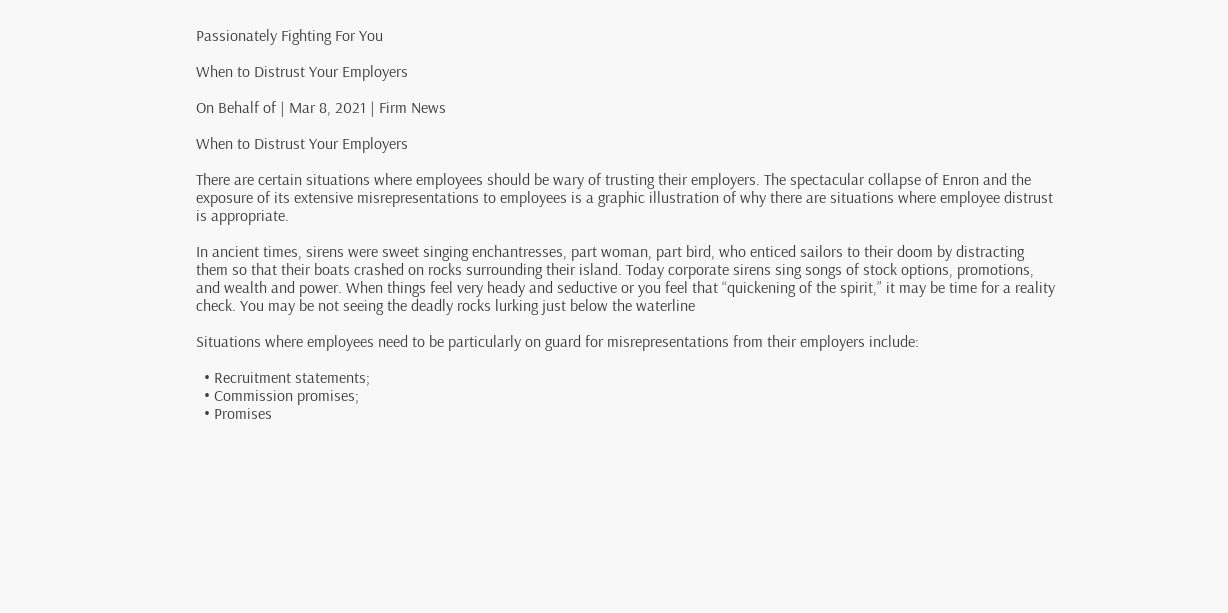Passionately Fighting For You

When to Distrust Your Employers

On Behalf of | Mar 8, 2021 | Firm News

When to Distrust Your Employers

There are certain situations where employees should be wary of trusting their employers. The spectacular collapse of Enron and the exposure of its extensive misrepresentations to employees is a graphic illustration of why there are situations where employee distrust is appropriate.

In ancient times, sirens were sweet singing enchantresses, part woman, part bird, who enticed sailors to their doom by distracting them so that their boats crashed on rocks surrounding their island. Today corporate sirens sing songs of stock options, promotions, and wealth and power. When things feel very heady and seductive or you feel that “quickening of the spirit,” it may be time for a reality check. You may be not seeing the deadly rocks lurking just below the waterline

Situations where employees need to be particularly on guard for misrepresentations from their employers include:

  • Recruitment statements;
  • Commission promises;
  • Promises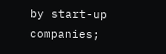by start-up companies;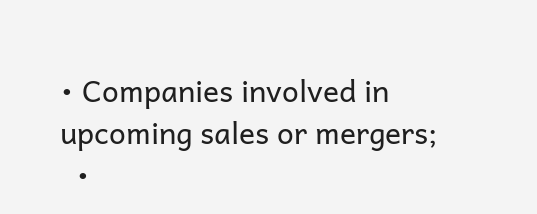• Companies involved in upcoming sales or mergers;
  •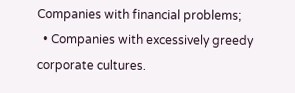Companies with financial problems;
  • Companies with excessively greedy corporate cultures.